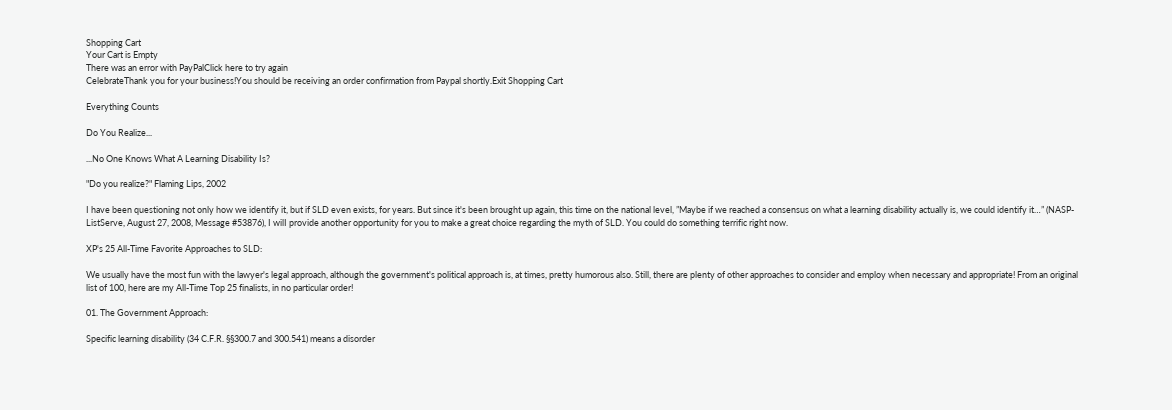Shopping Cart
Your Cart is Empty
There was an error with PayPalClick here to try again
CelebrateThank you for your business!You should be receiving an order confirmation from Paypal shortly.Exit Shopping Cart

Everything Counts

Do You Realize...

...No One Knows What A Learning Disability Is?

"Do you realize?" Flaming Lips, 2002

I have been questioning not only how we identify it, but if SLD even exists, for years. But since it's been brought up again, this time on the national level, ”Maybe if we reached a consensus on what a learning disability actually is, we could identify it…” (NASP-ListServe, August 27, 2008, Message #53876), I wilI provide another opportunity for you to make a great choice regarding the myth of SLD. You could do something terrific right now.

XP's 25 All-Time Favorite Approaches to SLD:

We usually have the most fun with the lawyer's legal approach, although the government's political approach is, at times, pretty humorous also. Still, there are plenty of other approaches to consider and employ when necessary and appropriate! From an original list of 100, here are my All-Time Top 25 finalists, in no particular order!

01. The Government Approach:

Specific learning disability (34 C.F.R. §§300.7 and 300.541) means a disorder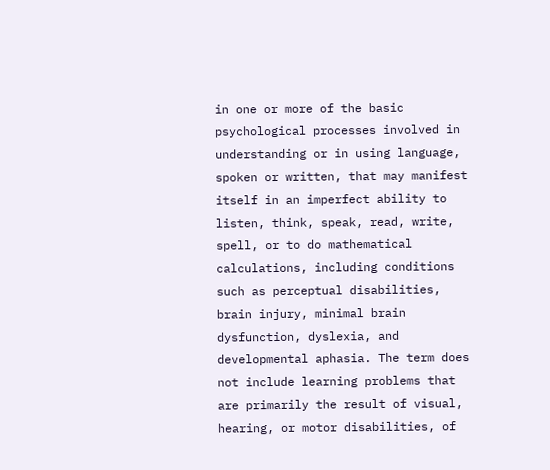in one or more of the basic psychological processes involved in understanding or in using language, spoken or written, that may manifest itself in an imperfect ability to listen, think, speak, read, write, spell, or to do mathematical calculations, including conditions such as perceptual disabilities, brain injury, minimal brain dysfunction, dyslexia, and developmental aphasia. The term does not include learning problems that are primarily the result of visual, hearing, or motor disabilities, of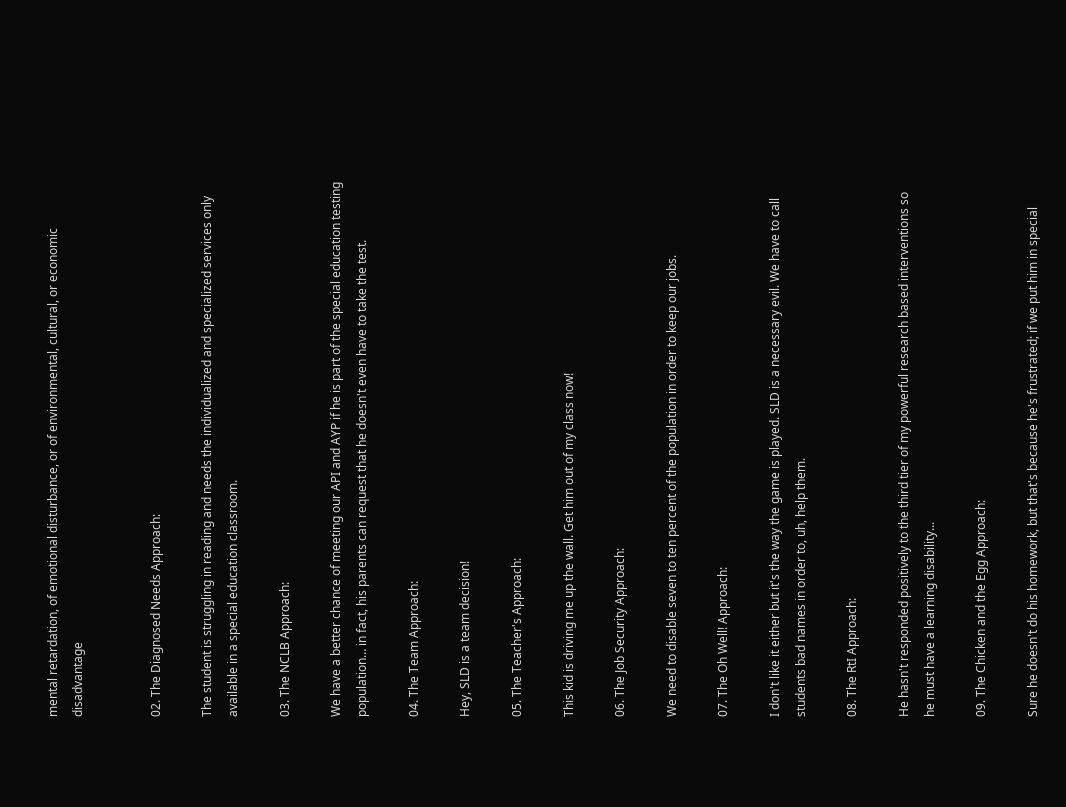mental retardation, of emotional disturbance, or of environmental, cultural, or economic disadvantage


02. The Diagnosed Needs Approach:

The student is struggling in reading and needs the individualized and specialized services only available in a special education classroom.

03. The NCLB Approach:

We have a better chance of meeting our API and AYP if he is part of the special education testing population… in fact, his parents can request that he doesn't even have to take the test.

04. The Team Approach:

Hey, SLD is a team decision!

05. The Teacher's Approach:

This kid is driving me up the wall. Get him out of my class now!

06. The Job Security Approach:

We need to disable seven to ten percent of the population in order to keep our jobs.

07. The Oh Well! Approach:

I don't like it either but it's the way the game is played. SLD is a necessary evil. We have to call students bad names in order to, uh, help them.

08. The RtI Approach:

He hasn't responded positively to the third tier of my powerful research based interventions so he must have a learning disability...

09. The Chicken and the Egg Approach:

Sure he doesn't do his homework, but that's because he's frustrated; if we put him in special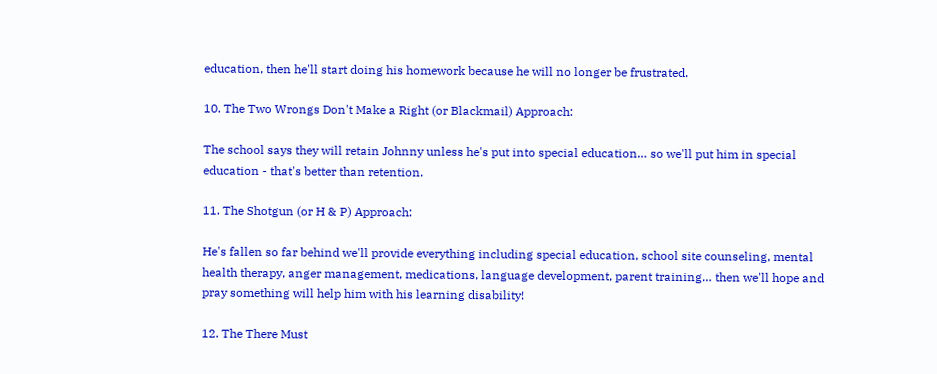education, then he'll start doing his homework because he will no longer be frustrated.

10. The Two Wrongs Don't Make a Right (or Blackmail) Approach:

The school says they will retain Johnny unless he's put into special education… so we'll put him in special education - that's better than retention.

11. The Shotgun (or H & P) Approach:

He's fallen so far behind we'll provide everything including special education, school site counseling, mental health therapy, anger management, medications, language development, parent training… then we'll hope and pray something will help him with his learning disability!

12. The There Must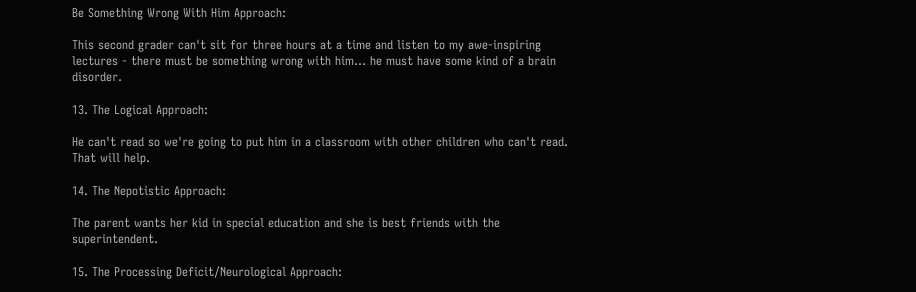Be Something Wrong With Him Approach:

This second grader can't sit for three hours at a time and listen to my awe-inspiring lectures - there must be something wrong with him... he must have some kind of a brain disorder.

13. The Logical Approach:

He can't read so we're going to put him in a classroom with other children who can't read. That will help.

14. The Nepotistic Approach:

The parent wants her kid in special education and she is best friends with the superintendent.

15. The Processing Deficit/Neurological Approach: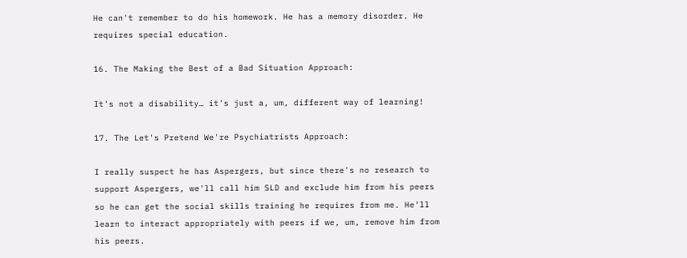He can't remember to do his homework. He has a memory disorder. He requires special education.

16. The Making the Best of a Bad Situation Approach:

It's not a disability… it's just a, um, different way of learning!

17. The Let's Pretend We're Psychiatrists Approach:

I really suspect he has Aspergers, but since there's no research to support Aspergers, we'll call him SLD and exclude him from his peers so he can get the social skills training he requires from me. He'll learn to interact appropriately with peers if we, um, remove him from his peers.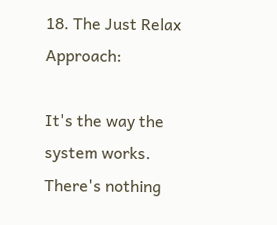18. The Just Relax Approach:

It's the way the system works. There's nothing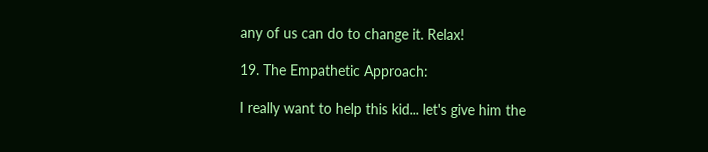any of us can do to change it. Relax!

19. The Empathetic Approach:

I really want to help this kid... let's give him the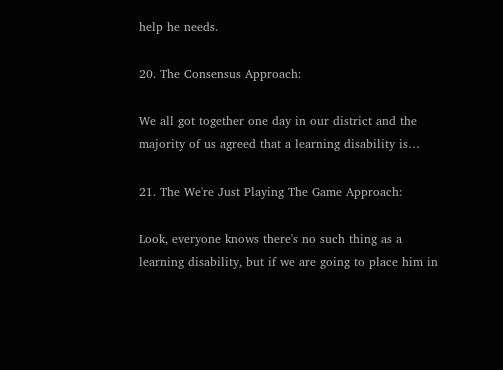help he needs.

20. The Consensus Approach:

We all got together one day in our district and the majority of us agreed that a learning disability is…

21. The We're Just Playing The Game Approach:

Look, everyone knows there's no such thing as a learning disability, but if we are going to place him in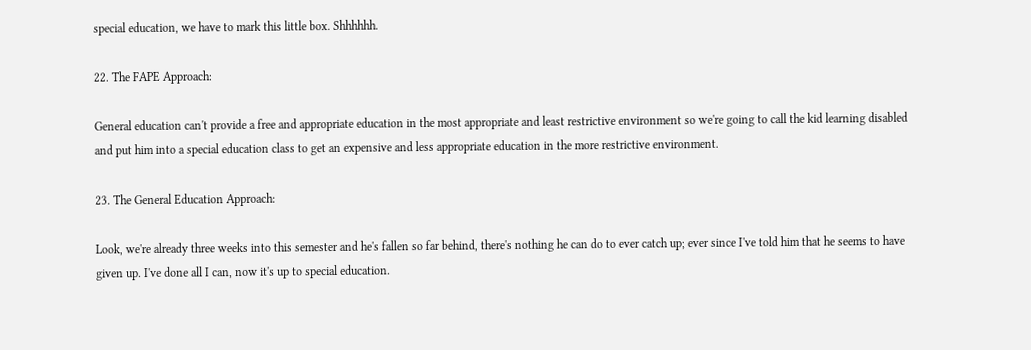special education, we have to mark this little box. Shhhhhh.

22. The FAPE Approach:

General education can't provide a free and appropriate education in the most appropriate and least restrictive environment so we're going to call the kid learning disabled and put him into a special education class to get an expensive and less appropriate education in the more restrictive environment.

23. The General Education Approach:

Look, we're already three weeks into this semester and he's fallen so far behind, there's nothing he can do to ever catch up; ever since I've told him that he seems to have given up. I've done all I can, now it's up to special education.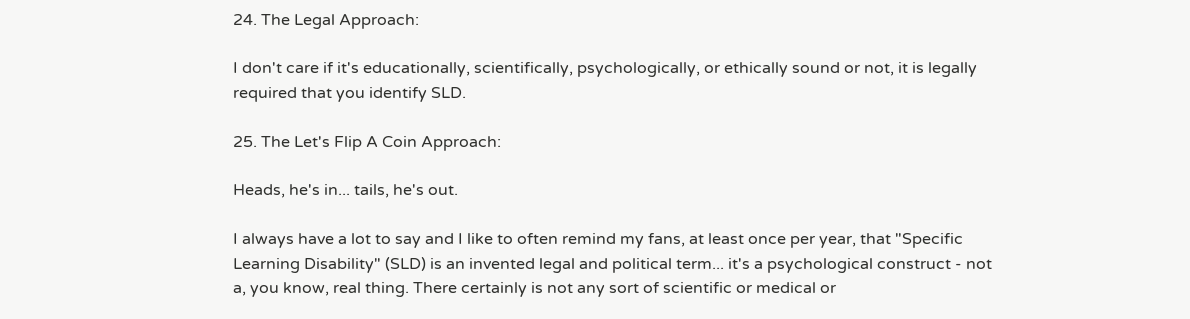24. The Legal Approach:

I don't care if it's educationally, scientifically, psychologically, or ethically sound or not, it is legally required that you identify SLD.

25. The Let's Flip A Coin Approach:

Heads, he's in... tails, he's out.

I always have a lot to say and I like to often remind my fans, at least once per year, that "Specific Learning Disability" (SLD) is an invented legal and political term... it's a psychological construct - not a, you know, real thing. There certainly is not any sort of scientific or medical or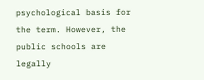psychological basis for the term. However, the public schools are legally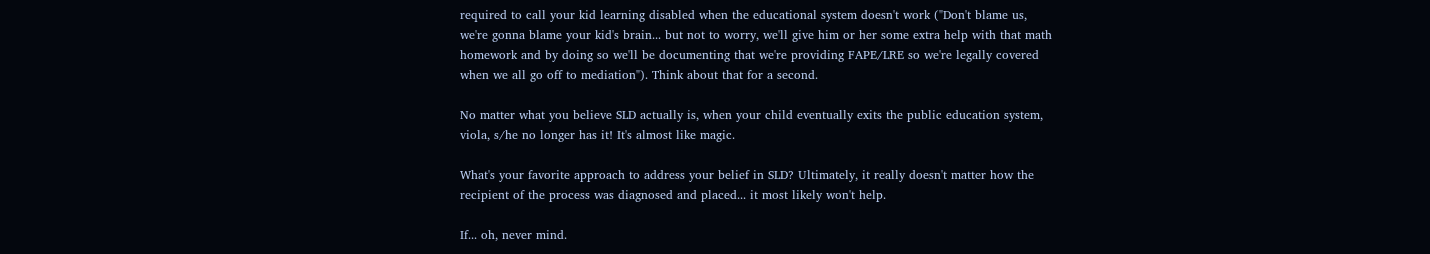required to call your kid learning disabled when the educational system doesn't work ("Don't blame us, we're gonna blame your kid's brain... but not to worry, we'll give him or her some extra help with that math homework and by doing so we'll be documenting that we're providing FAPE/LRE so we're legally covered when we all go off to mediation"). Think about that for a second.

No matter what you believe SLD actually is, when your child eventually exits the public education system, viola, s/he no longer has it! It's almost like magic.

What's your favorite approach to address your belief in SLD? Ultimately, it really doesn't matter how the recipient of the process was diagnosed and placed... it most likely won't help.

If... oh, never mind.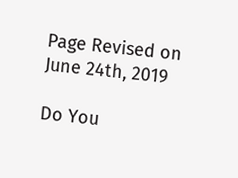Page Revised on June 24th, 2019

Do You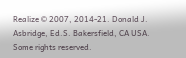Realize © 2007, 2014-21. Donald J. Asbridge, Ed.S. Bakersfield, CA USA. Some rights reserved.